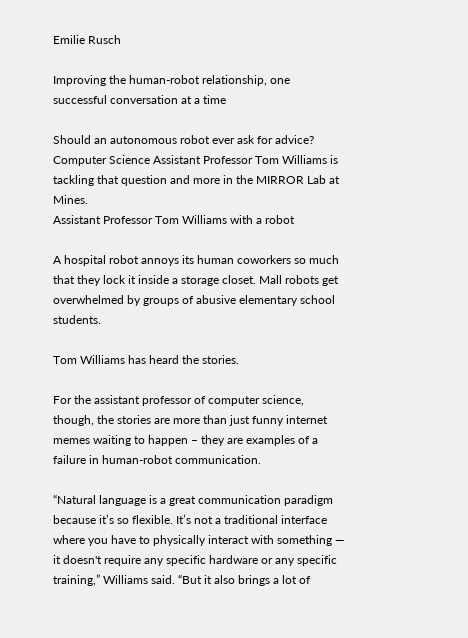Emilie Rusch

Improving the human-robot relationship, one successful conversation at a time

Should an autonomous robot ever ask for advice? Computer Science Assistant Professor Tom Williams is tackling that question and more in the MIRROR Lab at Mines.
Assistant Professor Tom Williams with a robot

A hospital robot annoys its human coworkers so much that they lock it inside a storage closet. Mall robots get overwhelmed by groups of abusive elementary school students.

Tom Williams has heard the stories.

For the assistant professor of computer science, though, the stories are more than just funny internet memes waiting to happen – they are examples of a failure in human-robot communication.

“Natural language is a great communication paradigm because it’s so flexible. It’s not a traditional interface where you have to physically interact with something — it doesn't require any specific hardware or any specific training,” Williams said. “But it also brings a lot of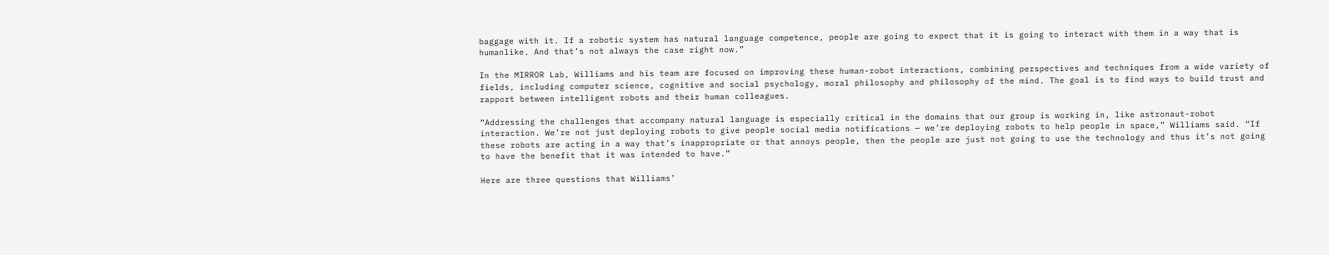baggage with it. If a robotic system has natural language competence, people are going to expect that it is going to interact with them in a way that is humanlike. And that’s not always the case right now.”

In the MIRROR Lab, Williams and his team are focused on improving these human-robot interactions, combining perspectives and techniques from a wide variety of fields, including computer science, cognitive and social psychology, moral philosophy and philosophy of the mind. The goal is to find ways to build trust and rapport between intelligent robots and their human colleagues.

“Addressing the challenges that accompany natural language is especially critical in the domains that our group is working in, like astronaut-robot interaction. We’re not just deploying robots to give people social media notifications — we’re deploying robots to help people in space,” Williams said. “If these robots are acting in a way that’s inappropriate or that annoys people, then the people are just not going to use the technology and thus it’s not going to have the benefit that it was intended to have.”

Here are three questions that Williams’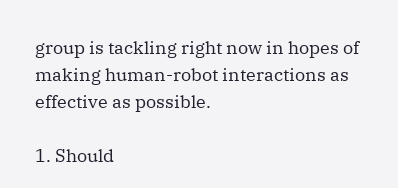group is tackling right now in hopes of making human-robot interactions as effective as possible.

1. Should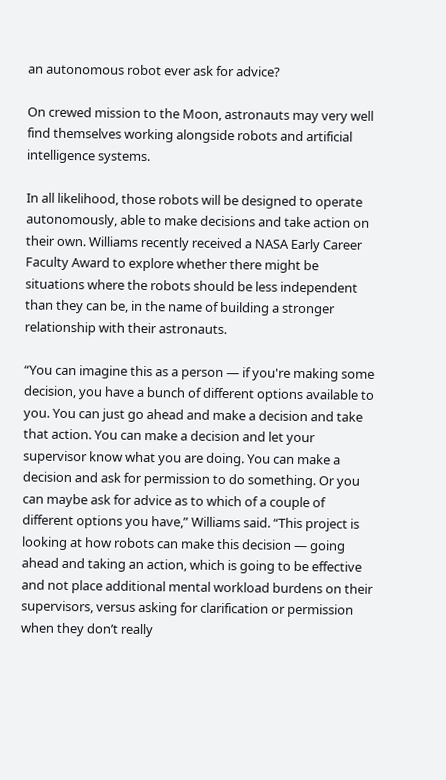an autonomous robot ever ask for advice?

On crewed mission to the Moon, astronauts may very well find themselves working alongside robots and artificial intelligence systems.

In all likelihood, those robots will be designed to operate autonomously, able to make decisions and take action on their own. Williams recently received a NASA Early Career Faculty Award to explore whether there might be situations where the robots should be less independent than they can be, in the name of building a stronger relationship with their astronauts.

“You can imagine this as a person — if you're making some decision, you have a bunch of different options available to you. You can just go ahead and make a decision and take that action. You can make a decision and let your supervisor know what you are doing. You can make a decision and ask for permission to do something. Or you can maybe ask for advice as to which of a couple of different options you have,” Williams said. “This project is looking at how robots can make this decision — going ahead and taking an action, which is going to be effective and not place additional mental workload burdens on their supervisors, versus asking for clarification or permission when they don’t really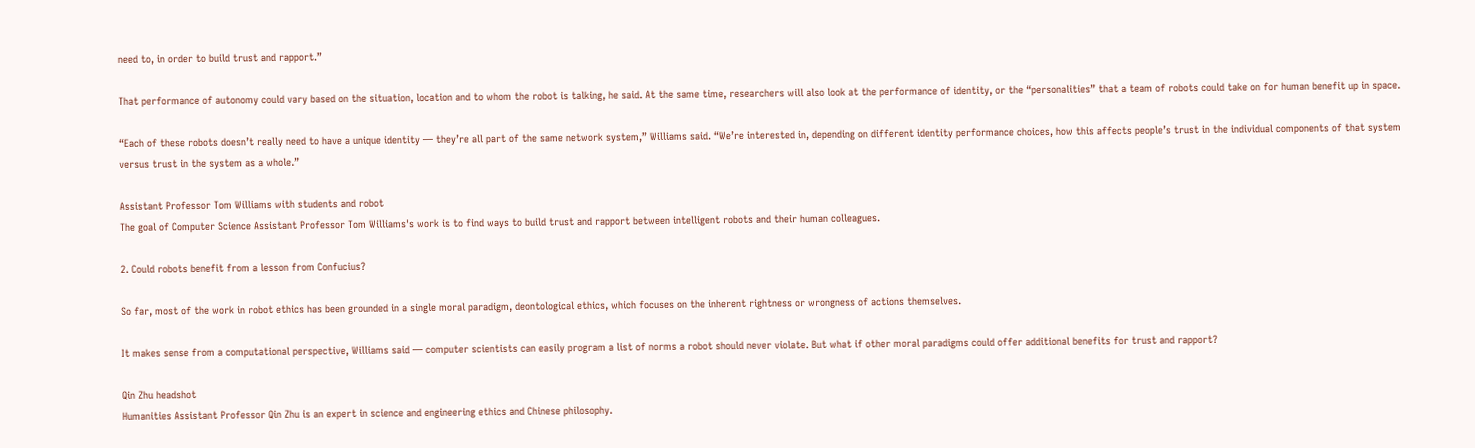need to, in order to build trust and rapport.”

That performance of autonomy could vary based on the situation, location and to whom the robot is talking, he said. At the same time, researchers will also look at the performance of identity, or the “personalities” that a team of robots could take on for human benefit up in space.

“Each of these robots doesn’t really need to have a unique identity — they’re all part of the same network system,” Williams said. “We’re interested in, depending on different identity performance choices, how this affects people’s trust in the individual components of that system versus trust in the system as a whole.”

Assistant Professor Tom Williams with students and robot
The goal of Computer Science Assistant Professor Tom Williams's work is to find ways to build trust and rapport between intelligent robots and their human colleagues.

2. Could robots benefit from a lesson from Confucius?

So far, most of the work in robot ethics has been grounded in a single moral paradigm, deontological ethics, which focuses on the inherent rightness or wrongness of actions themselves.

It makes sense from a computational perspective, Williams said — computer scientists can easily program a list of norms a robot should never violate. But what if other moral paradigms could offer additional benefits for trust and rapport?

Qin Zhu headshot
Humanities Assistant Professor Qin Zhu is an expert in science and engineering ethics and Chinese philosophy.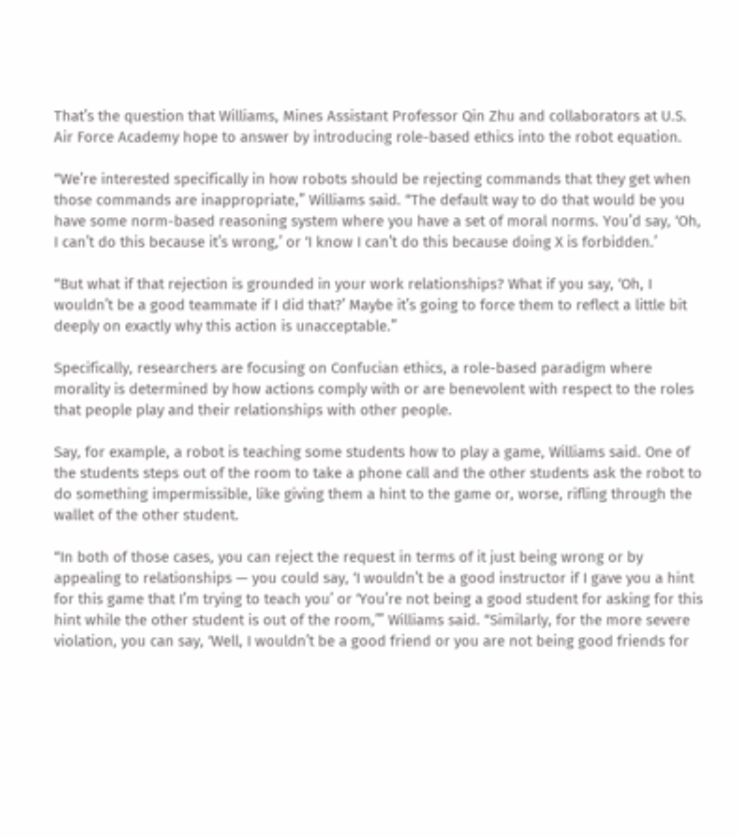That’s the question that Williams, Mines Assistant Professor Qin Zhu and collaborators at U.S. Air Force Academy hope to answer by introducing role-based ethics into the robot equation.

“We’re interested specifically in how robots should be rejecting commands that they get when those commands are inappropriate,” Williams said. “The default way to do that would be you have some norm-based reasoning system where you have a set of moral norms. You’d say, ‘Oh, I can’t do this because it’s wrong,’ or ‘I know I can’t do this because doing X is forbidden.’

“But what if that rejection is grounded in your work relationships? What if you say, ‘Oh, I wouldn’t be a good teammate if I did that?’ Maybe it’s going to force them to reflect a little bit deeply on exactly why this action is unacceptable.”

Specifically, researchers are focusing on Confucian ethics, a role-based paradigm where morality is determined by how actions comply with or are benevolent with respect to the roles that people play and their relationships with other people.

Say, for example, a robot is teaching some students how to play a game, Williams said. One of the students steps out of the room to take a phone call and the other students ask the robot to do something impermissible, like giving them a hint to the game or, worse, rifling through the wallet of the other student.

“In both of those cases, you can reject the request in terms of it just being wrong or by appealing to relationships — you could say, ‘I wouldn’t be a good instructor if I gave you a hint for this game that I’m trying to teach you’ or ‘You’re not being a good student for asking for this hint while the other student is out of the room,’” Williams said. “Similarly, for the more severe violation, you can say, ‘Well, I wouldn’t be a good friend or you are not being good friends for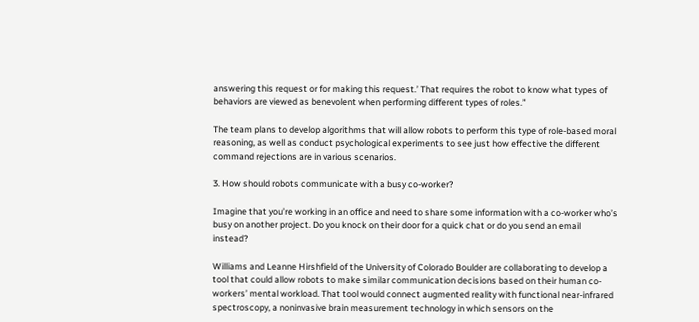answering this request or for making this request.’ That requires the robot to know what types of behaviors are viewed as benevolent when performing different types of roles.”

The team plans to develop algorithms that will allow robots to perform this type of role-based moral reasoning, as well as conduct psychological experiments to see just how effective the different command rejections are in various scenarios.

3. How should robots communicate with a busy co-worker?

Imagine that you’re working in an office and need to share some information with a co-worker who’s busy on another project. Do you knock on their door for a quick chat or do you send an email instead?

Williams and Leanne Hirshfield of the University of Colorado Boulder are collaborating to develop a tool that could allow robots to make similar communication decisions based on their human co-workers’ mental workload. That tool would connect augmented reality with functional near-infrared spectroscopy, a noninvasive brain measurement technology in which sensors on the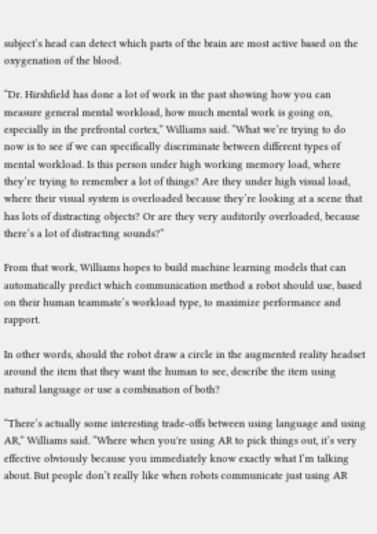subject’s head can detect which parts of the brain are most active based on the oxygenation of the blood.

“Dr. Hirshfield has done a lot of work in the past showing how you can measure general mental workload, how much mental work is going on, especially in the prefrontal cortex,” Williams said. “What we’re trying to do now is to see if we can specifically discriminate between different types of mental workload. Is this person under high working memory load, where they’re trying to remember a lot of things? Are they under high visual load, where their visual system is overloaded because they’re looking at a scene that has lots of distracting objects? Or are they very auditorily overloaded, because there’s a lot of distracting sounds?”

From that work, Williams hopes to build machine learning models that can automatically predict which communication method a robot should use, based on their human teammate’s workload type, to maximize performance and rapport.

In other words, should the robot draw a circle in the augmented reality headset around the item that they want the human to see, describe the item using natural language or use a combination of both?

“There’s actually some interesting trade-offs between using language and using AR,” Williams said. “Where when you're using AR to pick things out, it’s very effective obviously because you immediately know exactly what I’m talking about. But people don’t really like when robots communicate just using AR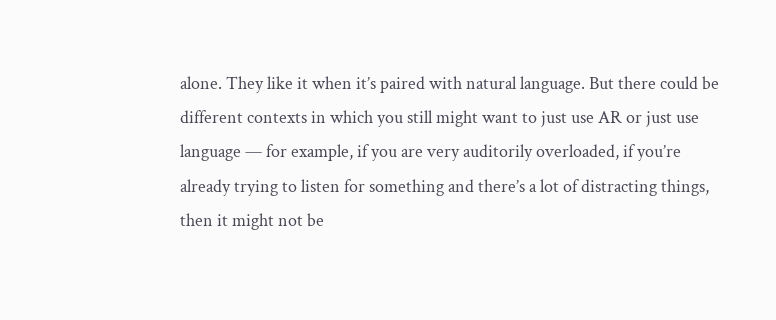alone. They like it when it’s paired with natural language. But there could be different contexts in which you still might want to just use AR or just use language — for example, if you are very auditorily overloaded, if you’re already trying to listen for something and there’s a lot of distracting things, then it might not be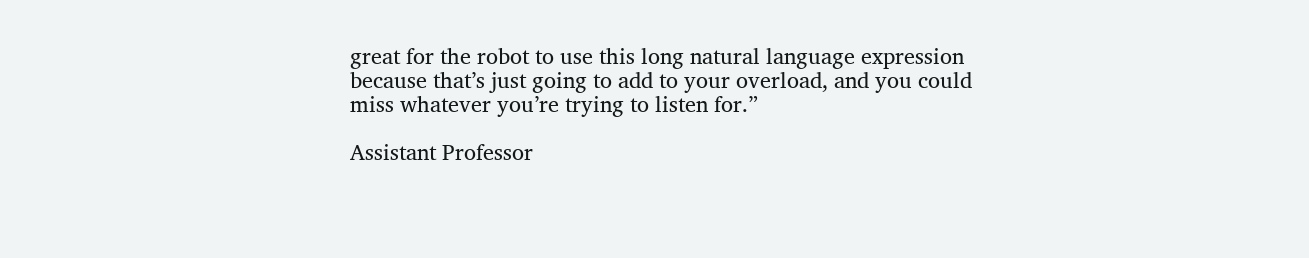great for the robot to use this long natural language expression because that’s just going to add to your overload, and you could miss whatever you’re trying to listen for.”

Assistant Professor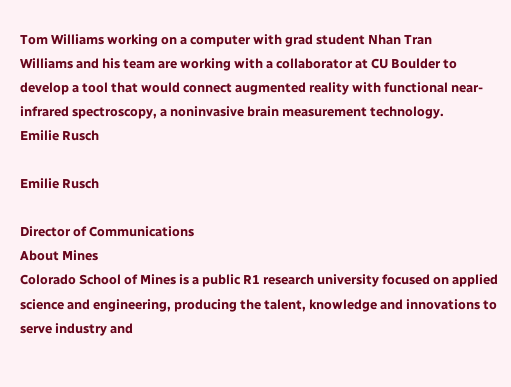Tom Williams working on a computer with grad student Nhan Tran
Williams and his team are working with a collaborator at CU Boulder to develop a tool that would connect augmented reality with functional near-infrared spectroscopy, a noninvasive brain measurement technology.
Emilie Rusch

Emilie Rusch

Director of Communications
About Mines
Colorado School of Mines is a public R1 research university focused on applied science and engineering, producing the talent, knowledge and innovations to serve industry and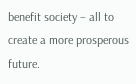benefit society – all to create a more prosperous future.